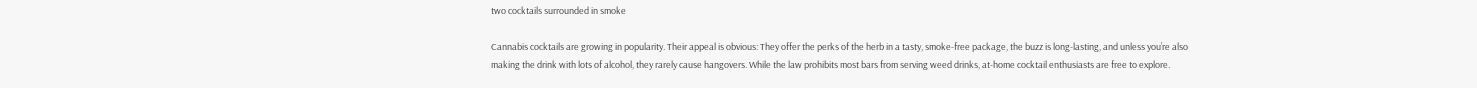two cocktails surrounded in smoke

Cannabis cocktails are growing in popularity. Their appeal is obvious: They offer the perks of the herb in a tasty, smoke-free package, the buzz is long-lasting, and unless you’re also making the drink with lots of alcohol, they rarely cause hangovers. While the law prohibits most bars from serving weed drinks, at-home cocktail enthusiasts are free to explore.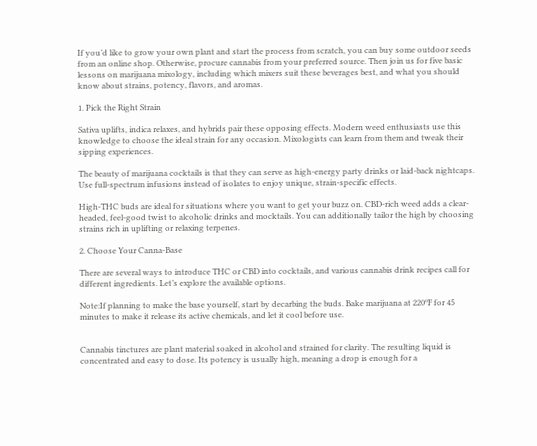If you’d like to grow your own plant and start the process from scratch, you can buy some outdoor seeds from an online shop. Otherwise, procure cannabis from your preferred source. Then join us for five basic lessons on marijuana mixology, including which mixers suit these beverages best, and what you should know about strains, potency, flavors, and aromas.

1. Pick the Right Strain

Sativa uplifts, indica relaxes, and hybrids pair these opposing effects. Modern weed enthusiasts use this knowledge to choose the ideal strain for any occasion. Mixologists can learn from them and tweak their sipping experiences.

The beauty of marijuana cocktails is that they can serve as high-energy party drinks or laid-back nightcaps. Use full-spectrum infusions instead of isolates to enjoy unique, strain-specific effects.

High-THC buds are ideal for situations where you want to get your buzz on. CBD-rich weed adds a clear-headed, feel-good twist to alcoholic drinks and mocktails. You can additionally tailor the high by choosing strains rich in uplifting or relaxing terpenes.

2. Choose Your Canna-Base

There are several ways to introduce THC or CBD into cocktails, and various cannabis drink recipes call for different ingredients. Let’s explore the available options.

Note:If planning to make the base yourself, start by decarbing the buds. Bake marijuana at 220ºF for 45 minutes to make it release its active chemicals, and let it cool before use.


Cannabis tinctures are plant material soaked in alcohol and strained for clarity. The resulting liquid is concentrated and easy to dose. Its potency is usually high, meaning a drop is enough for a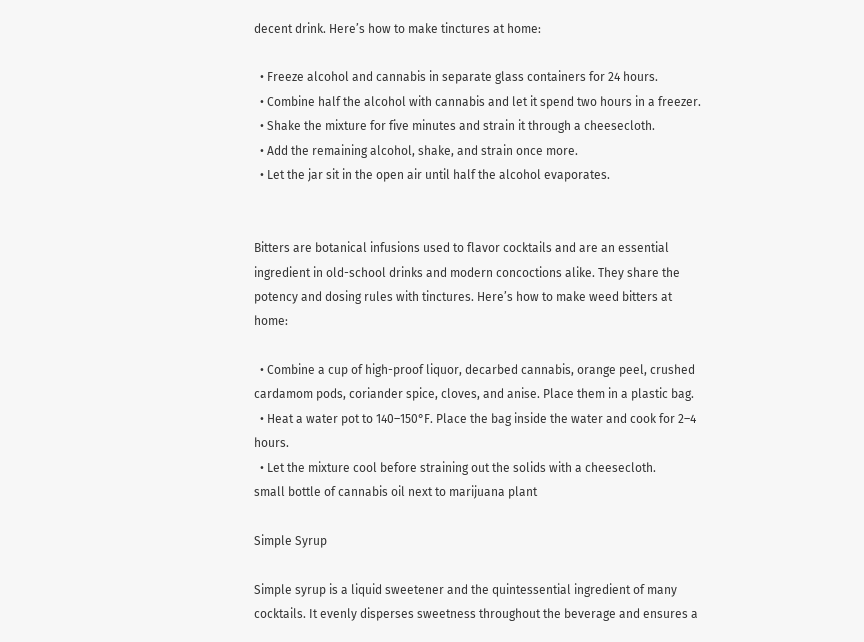decent drink. Here’s how to make tinctures at home:

  • Freeze alcohol and cannabis in separate glass containers for 24 hours.
  • Combine half the alcohol with cannabis and let it spend two hours in a freezer.
  • Shake the mixture for five minutes and strain it through a cheesecloth.
  • Add the remaining alcohol, shake, and strain once more.
  • Let the jar sit in the open air until half the alcohol evaporates.


Bitters are botanical infusions used to flavor cocktails and are an essential ingredient in old-school drinks and modern concoctions alike. They share the potency and dosing rules with tinctures. Here’s how to make weed bitters at home:

  • Combine a cup of high-proof liquor, decarbed cannabis, orange peel, crushed cardamom pods, coriander spice, cloves, and anise. Place them in a plastic bag.
  • Heat a water pot to 140–150°F. Place the bag inside the water and cook for 2–4 hours.
  • Let the mixture cool before straining out the solids with a cheesecloth.
small bottle of cannabis oil next to marijuana plant

Simple Syrup

Simple syrup is a liquid sweetener and the quintessential ingredient of many cocktails. It evenly disperses sweetness throughout the beverage and ensures a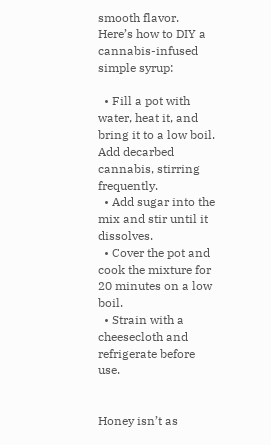smooth flavor. Here’s how to DIY a cannabis-infused simple syrup:

  • Fill a pot with water, heat it, and bring it to a low boil. Add decarbed cannabis, stirring frequently.
  • Add sugar into the mix and stir until it dissolves.
  • Cover the pot and cook the mixture for 20 minutes on a low boil.
  • Strain with a cheesecloth and refrigerate before use.


Honey isn’t as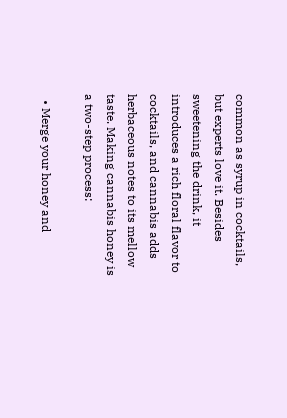common as syrup in cocktails, but experts love it. Besides sweetening the drink, it introduces a rich floral flavor to cocktails, and cannabis adds herbaceous notes to its mellow taste. Making cannabis honey is a two-step process:

  • Merge your honey and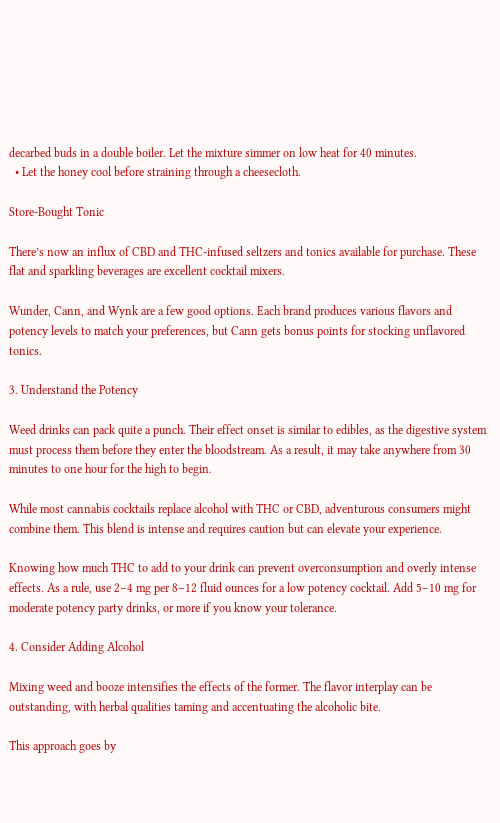decarbed buds in a double boiler. Let the mixture simmer on low heat for 40 minutes.
  • Let the honey cool before straining through a cheesecloth.

Store-Bought Tonic

There’s now an influx of CBD and THC-infused seltzers and tonics available for purchase. These flat and sparkling beverages are excellent cocktail mixers.

Wunder, Cann, and Wynk are a few good options. Each brand produces various flavors and potency levels to match your preferences, but Cann gets bonus points for stocking unflavored tonics.

3. Understand the Potency

Weed drinks can pack quite a punch. Their effect onset is similar to edibles, as the digestive system must process them before they enter the bloodstream. As a result, it may take anywhere from 30 minutes to one hour for the high to begin.

While most cannabis cocktails replace alcohol with THC or CBD, adventurous consumers might combine them. This blend is intense and requires caution but can elevate your experience.

Knowing how much THC to add to your drink can prevent overconsumption and overly intense effects. As a rule, use 2–4 mg per 8–12 fluid ounces for a low potency cocktail. Add 5–10 mg for moderate potency party drinks, or more if you know your tolerance.

4. Consider Adding Alcohol

Mixing weed and booze intensifies the effects of the former. The flavor interplay can be outstanding, with herbal qualities taming and accentuating the alcoholic bite.

This approach goes by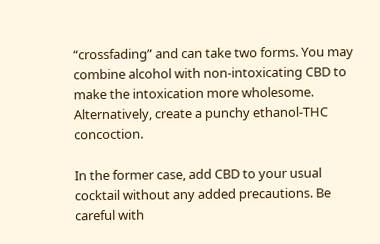“crossfading” and can take two forms. You may combine alcohol with non-intoxicating CBD to make the intoxication more wholesome. Alternatively, create a punchy ethanol-THC concoction.

In the former case, add CBD to your usual cocktail without any added precautions. Be careful with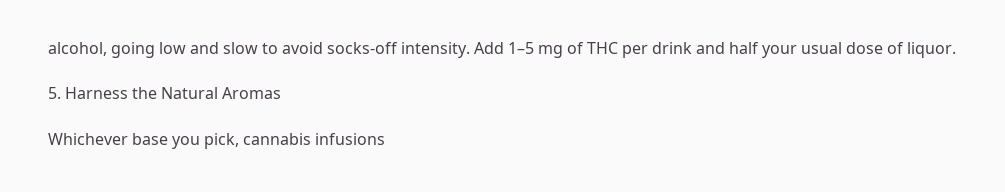alcohol, going low and slow to avoid socks-off intensity. Add 1–5 mg of THC per drink and half your usual dose of liquor.

5. Harness the Natural Aromas

Whichever base you pick, cannabis infusions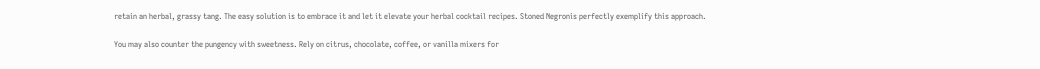retain an herbal, grassy tang. The easy solution is to embrace it and let it elevate your herbal cocktail recipes. Stoned Negronis perfectly exemplify this approach.

You may also counter the pungency with sweetness. Rely on citrus, chocolate, coffee, or vanilla mixers for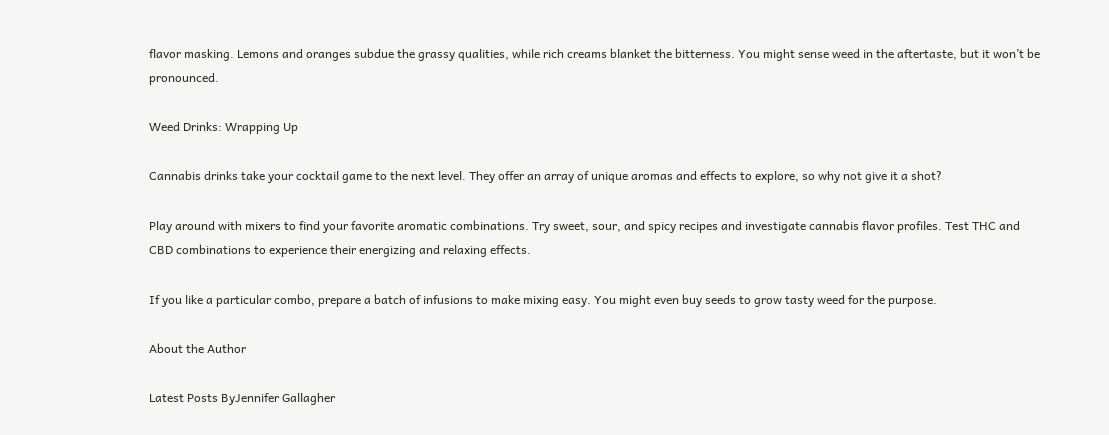flavor masking. Lemons and oranges subdue the grassy qualities, while rich creams blanket the bitterness. You might sense weed in the aftertaste, but it won’t be pronounced.

Weed Drinks: Wrapping Up

Cannabis drinks take your cocktail game to the next level. They offer an array of unique aromas and effects to explore, so why not give it a shot?

Play around with mixers to find your favorite aromatic combinations. Try sweet, sour, and spicy recipes and investigate cannabis flavor profiles. Test THC and CBD combinations to experience their energizing and relaxing effects.

If you like a particular combo, prepare a batch of infusions to make mixing easy. You might even buy seeds to grow tasty weed for the purpose.

About the Author

Latest Posts ByJennifer Gallagher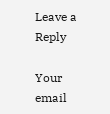Leave a Reply

Your email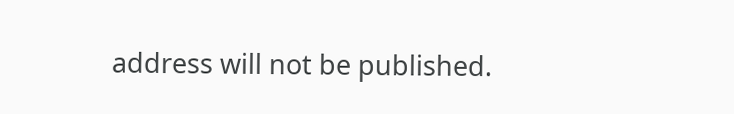address will not be published.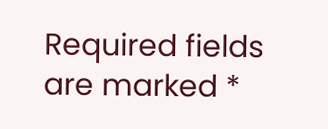Required fields are marked *